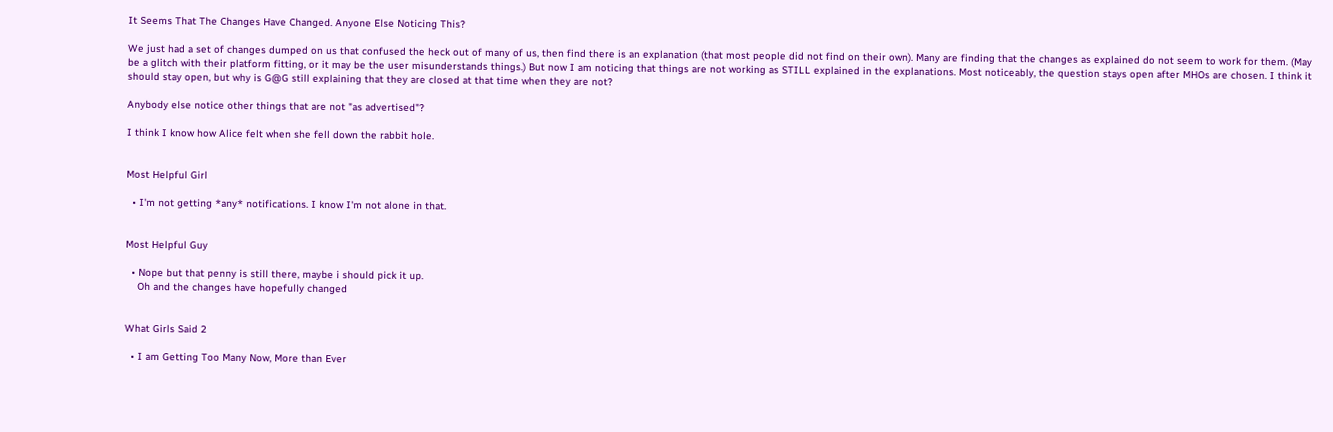It Seems That The Changes Have Changed. Anyone Else Noticing This?

We just had a set of changes dumped on us that confused the heck out of many of us, then find there is an explanation (that most people did not find on their own). Many are finding that the changes as explained do not seem to work for them. (May be a glitch with their platform fitting, or it may be the user misunderstands things.) But now I am noticing that things are not working as STILL explained in the explanations. Most noticeably, the question stays open after MHOs are chosen. I think it should stay open, but why is G@G still explaining that they are closed at that time when they are not?

Anybody else notice other things that are not "as advertised"?

I think I know how Alice felt when she fell down the rabbit hole.


Most Helpful Girl

  • I'm not getting *any* notifications. I know I'm not alone in that.


Most Helpful Guy

  • Nope but that penny is still there, maybe i should pick it up.
    Oh and the changes have hopefully changed


What Girls Said 2

  • I am Getting Too Many Now, More than Ever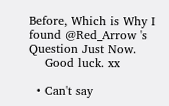Before, Which is Why I found @Red_Arrow 's Question Just Now.
    Good luck. xx

  • Can't say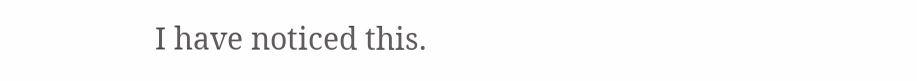I have noticed this.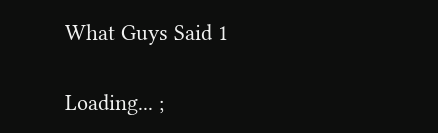What Guys Said 1

Loading... ;